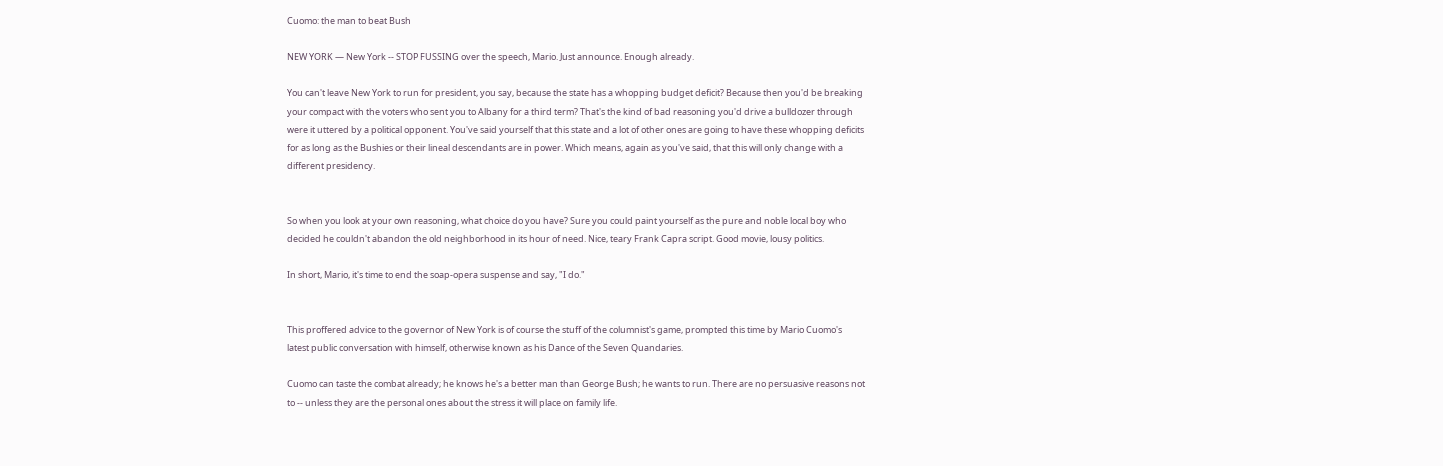Cuomo: the man to beat Bush

NEW YORK — New York -- STOP FUSSING over the speech, Mario. Just announce. Enough already.

You can't leave New York to run for president, you say, because the state has a whopping budget deficit? Because then you'd be breaking your compact with the voters who sent you to Albany for a third term? That's the kind of bad reasoning you'd drive a bulldozer through were it uttered by a political opponent. You've said yourself that this state and a lot of other ones are going to have these whopping deficits for as long as the Bushies or their lineal descendants are in power. Which means, again as you've said, that this will only change with a different presidency.


So when you look at your own reasoning, what choice do you have? Sure you could paint yourself as the pure and noble local boy who decided he couldn't abandon the old neighborhood in its hour of need. Nice, teary Frank Capra script. Good movie, lousy politics.

In short, Mario, it's time to end the soap-opera suspense and say, "I do."


This proffered advice to the governor of New York is of course the stuff of the columnist's game, prompted this time by Mario Cuomo's latest public conversation with himself, otherwise known as his Dance of the Seven Quandaries.

Cuomo can taste the combat already; he knows he's a better man than George Bush; he wants to run. There are no persuasive reasons not to -- unless they are the personal ones about the stress it will place on family life.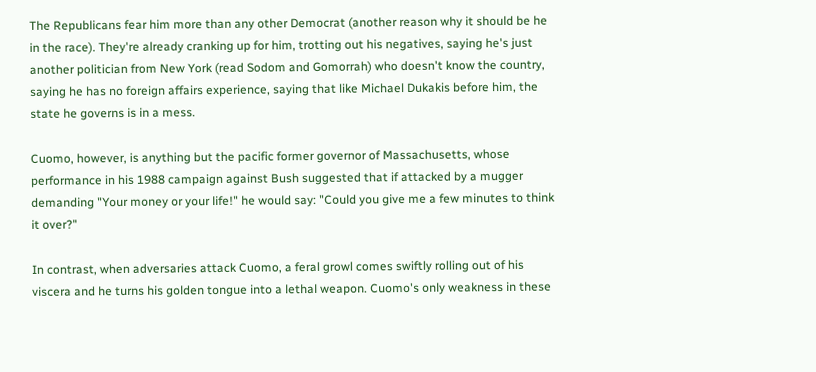The Republicans fear him more than any other Democrat (another reason why it should be he in the race). They're already cranking up for him, trotting out his negatives, saying he's just another politician from New York (read Sodom and Gomorrah) who doesn't know the country, saying he has no foreign affairs experience, saying that like Michael Dukakis before him, the state he governs is in a mess.

Cuomo, however, is anything but the pacific former governor of Massachusetts, whose performance in his 1988 campaign against Bush suggested that if attacked by a mugger demanding "Your money or your life!" he would say: "Could you give me a few minutes to think it over?"

In contrast, when adversaries attack Cuomo, a feral growl comes swiftly rolling out of his viscera and he turns his golden tongue into a lethal weapon. Cuomo's only weakness in these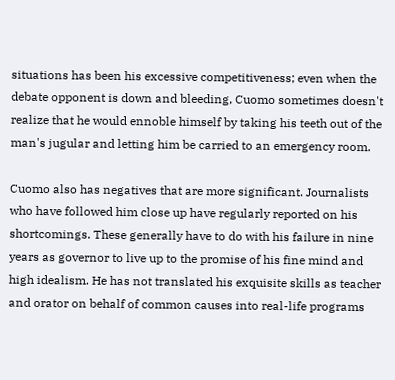situations has been his excessive competitiveness; even when the debate opponent is down and bleeding, Cuomo sometimes doesn't realize that he would ennoble himself by taking his teeth out of the man's jugular and letting him be carried to an emergency room.

Cuomo also has negatives that are more significant. Journalists who have followed him close up have regularly reported on his shortcomings. These generally have to do with his failure in nine years as governor to live up to the promise of his fine mind and high idealism. He has not translated his exquisite skills as teacher and orator on behalf of common causes into real-life programs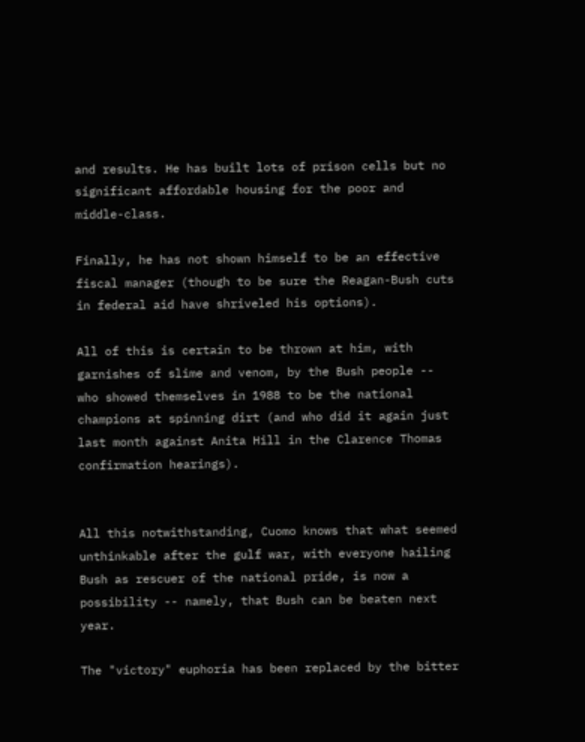and results. He has built lots of prison cells but no significant affordable housing for the poor and middle-class.

Finally, he has not shown himself to be an effective fiscal manager (though to be sure the Reagan-Bush cuts in federal aid have shriveled his options).

All of this is certain to be thrown at him, with garnishes of slime and venom, by the Bush people -- who showed themselves in 1988 to be the national champions at spinning dirt (and who did it again just last month against Anita Hill in the Clarence Thomas confirmation hearings).


All this notwithstanding, Cuomo knows that what seemed unthinkable after the gulf war, with everyone hailing Bush as rescuer of the national pride, is now a possibility -- namely, that Bush can be beaten next year.

The "victory" euphoria has been replaced by the bitter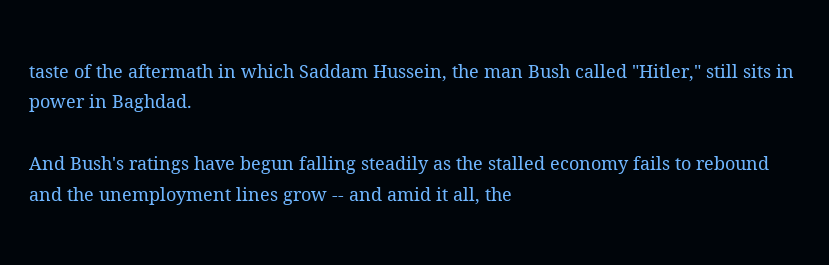taste of the aftermath in which Saddam Hussein, the man Bush called "Hitler," still sits in power in Baghdad.

And Bush's ratings have begun falling steadily as the stalled economy fails to rebound and the unemployment lines grow -- and amid it all, the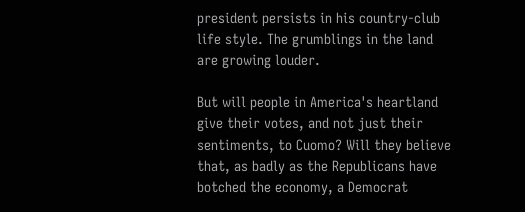president persists in his country-club life style. The grumblings in the land are growing louder.

But will people in America's heartland give their votes, and not just their sentiments, to Cuomo? Will they believe that, as badly as the Republicans have botched the economy, a Democrat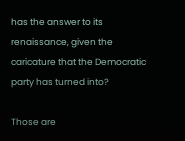has the answer to its renaissance, given the caricature that the Democratic party has turned into?

Those are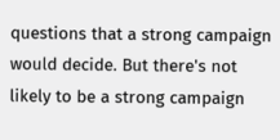questions that a strong campaign would decide. But there's not likely to be a strong campaign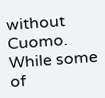without Cuomo. While some of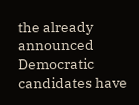the already announced Democratic candidates have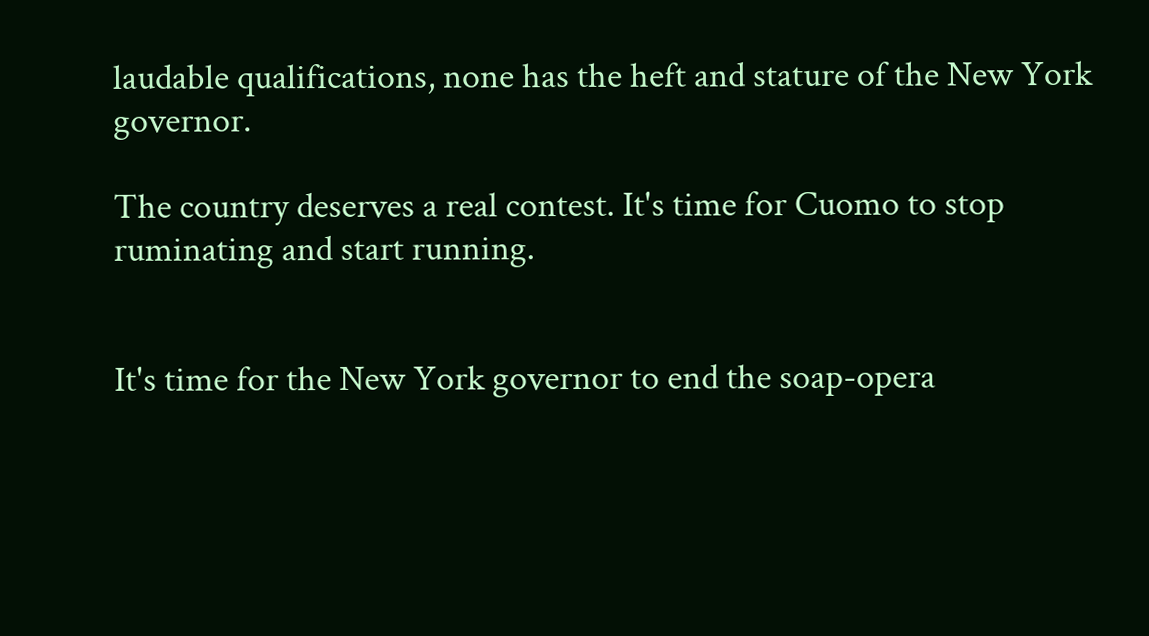laudable qualifications, none has the heft and stature of the New York governor.

The country deserves a real contest. It's time for Cuomo to stop ruminating and start running.


It's time for the New York governor to end the soap-opera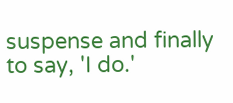suspense and finally to say, 'I do.'